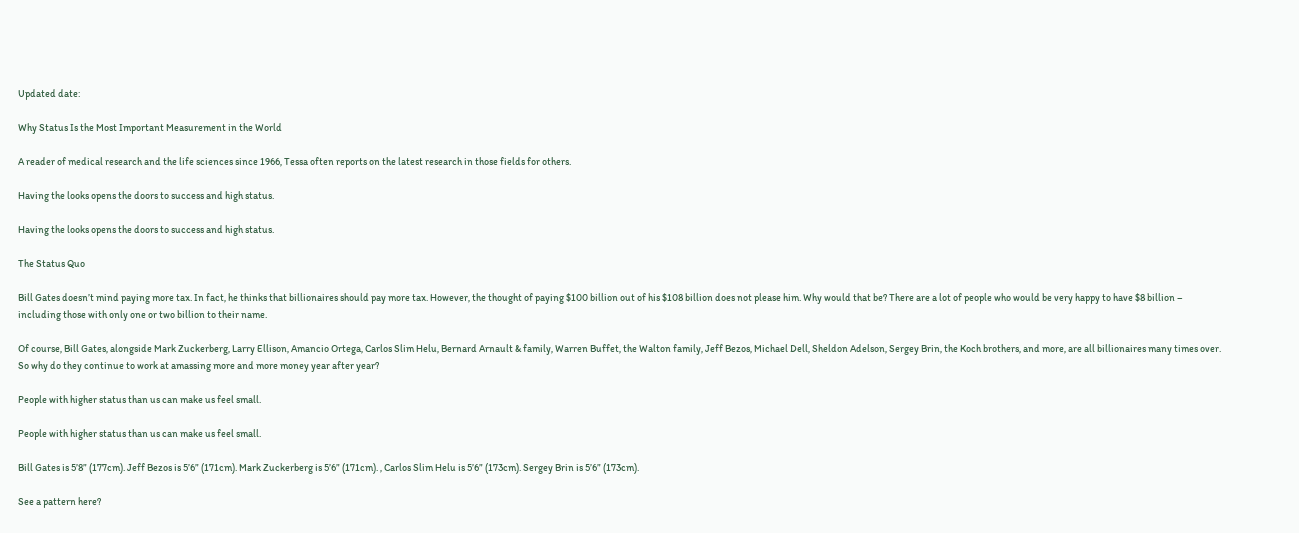Updated date:

Why Status Is the Most Important Measurement in the World

A reader of medical research and the life sciences since 1966, Tessa often reports on the latest research in those fields for others.

Having the looks opens the doors to success and high status.

Having the looks opens the doors to success and high status.

The Status Quo

Bill Gates doesn’t mind paying more tax. In fact, he thinks that billionaires should pay more tax. However, the thought of paying $100 billion out of his $108 billion does not please him. Why would that be? There are a lot of people who would be very happy to have $8 billion – including those with only one or two billion to their name.

Of course, Bill Gates, alongside Mark Zuckerberg, Larry Ellison, Amancio Ortega, Carlos Slim Helu, Bernard Arnault & family, Warren Buffet, the Walton family, Jeff Bezos, Michael Dell, Sheldon Adelson, Sergey Brin, the Koch brothers, and more, are all billionaires many times over. So why do they continue to work at amassing more and more money year after year?

People with higher status than us can make us feel small.

People with higher status than us can make us feel small.

Bill Gates is 5’8” (177cm). Jeff Bezos is 5’6” (171cm). Mark Zuckerberg is 5’6” (171cm). , Carlos Slim Helu is 5’6” (173cm). Sergey Brin is 5’6” (173cm).

See a pattern here?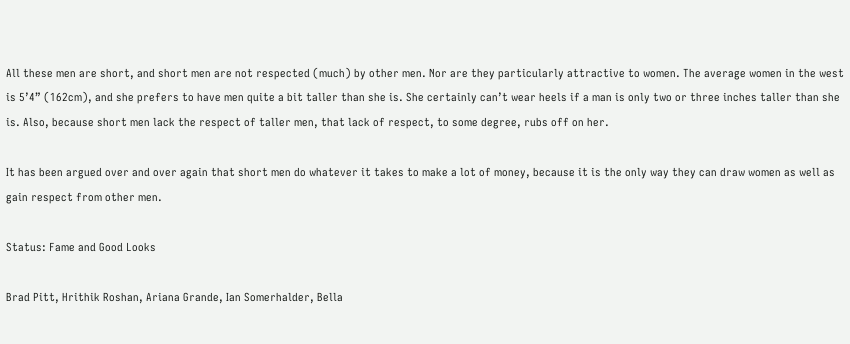All these men are short, and short men are not respected (much) by other men. Nor are they particularly attractive to women. The average women in the west is 5’4” (162cm), and she prefers to have men quite a bit taller than she is. She certainly can’t wear heels if a man is only two or three inches taller than she is. Also, because short men lack the respect of taller men, that lack of respect, to some degree, rubs off on her.

It has been argued over and over again that short men do whatever it takes to make a lot of money, because it is the only way they can draw women as well as gain respect from other men.

Status: Fame and Good Looks

Brad Pitt, Hrithik Roshan, Ariana Grande, Ian Somerhalder, Bella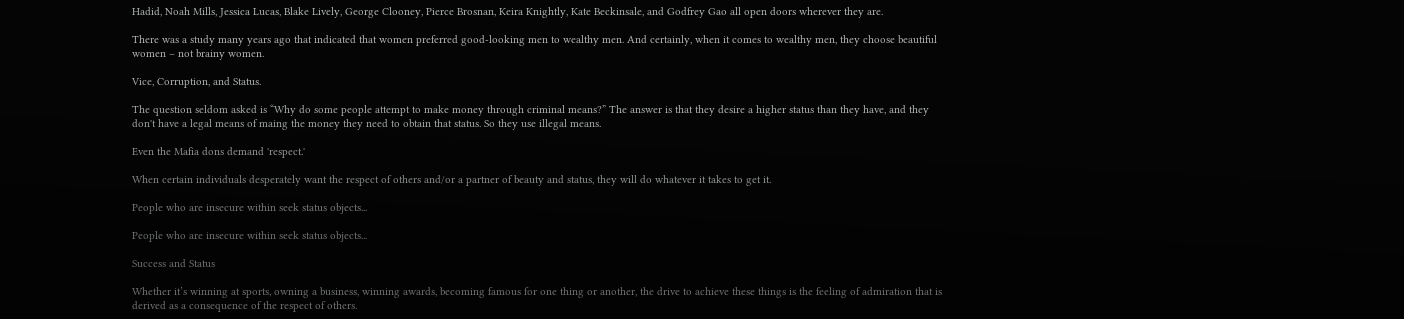Hadid, Noah Mills, Jessica Lucas, Blake Lively, George Clooney, Pierce Brosnan, Keira Knightly, Kate Beckinsale, and Godfrey Gao all open doors wherever they are.

There was a study many years ago that indicated that women preferred good-looking men to wealthy men. And certainly, when it comes to wealthy men, they choose beautiful women – not brainy women.

Vice, Corruption, and Status.

The question seldom asked is “Why do some people attempt to make money through criminal means?” The answer is that they desire a higher status than they have, and they don't have a legal means of maing the money they need to obtain that status. So they use illegal means.

Even the Mafia dons demand 'respect.'

When certain individuals desperately want the respect of others and/or a partner of beauty and status, they will do whatever it takes to get it.

People who are insecure within seek status objects...

People who are insecure within seek status objects...

Success and Status

Whether it’s winning at sports, owning a business, winning awards, becoming famous for one thing or another, the drive to achieve these things is the feeling of admiration that is derived as a consequence of the respect of others.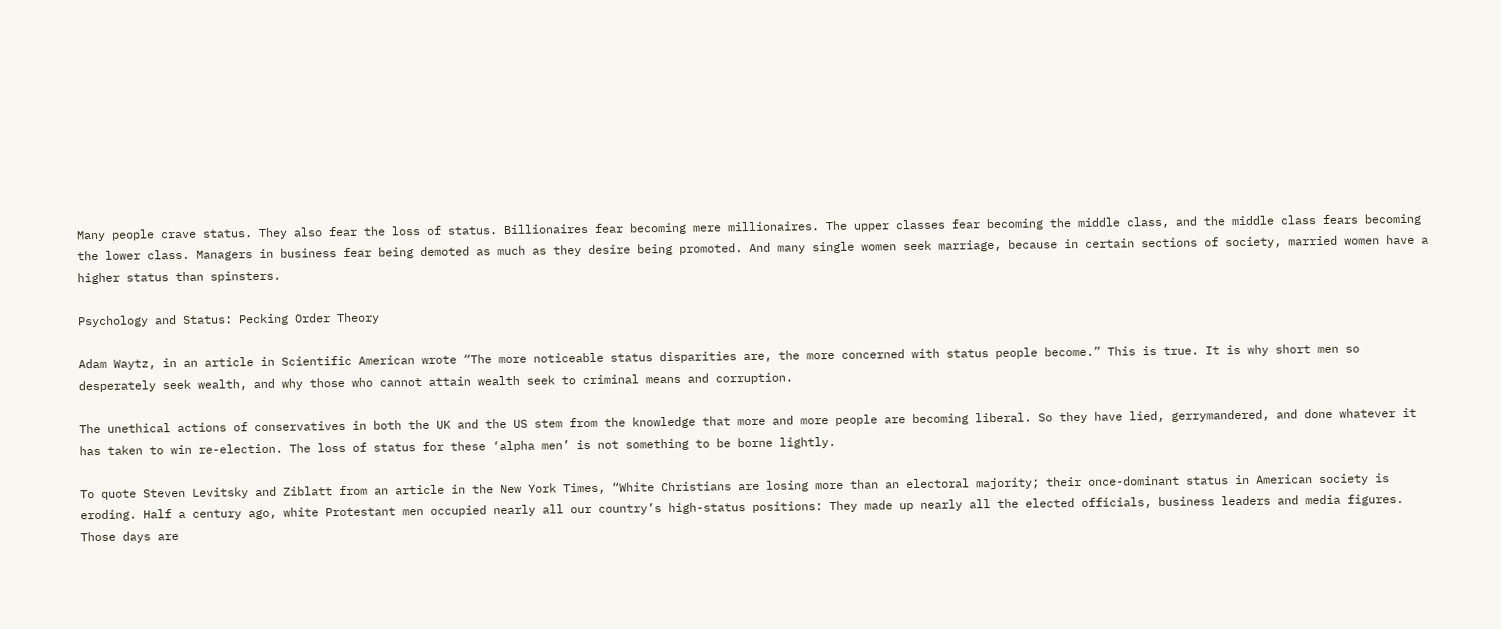Many people crave status. They also fear the loss of status. Billionaires fear becoming mere millionaires. The upper classes fear becoming the middle class, and the middle class fears becoming the lower class. Managers in business fear being demoted as much as they desire being promoted. And many single women seek marriage, because in certain sections of society, married women have a higher status than spinsters.

Psychology and Status: Pecking Order Theory

Adam Waytz, in an article in Scientific American wrote “The more noticeable status disparities are, the more concerned with status people become.” This is true. It is why short men so desperately seek wealth, and why those who cannot attain wealth seek to criminal means and corruption.

The unethical actions of conservatives in both the UK and the US stem from the knowledge that more and more people are becoming liberal. So they have lied, gerrymandered, and done whatever it has taken to win re-election. The loss of status for these ‘alpha men’ is not something to be borne lightly.

To quote Steven Levitsky and Ziblatt from an article in the New York Times, “White Christians are losing more than an electoral majority; their once-dominant status in American society is eroding. Half a century ago, white Protestant men occupied nearly all our country’s high-status positions: They made up nearly all the elected officials, business leaders and media figures. Those days are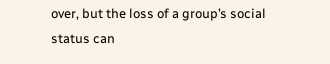over, but the loss of a group’s social status can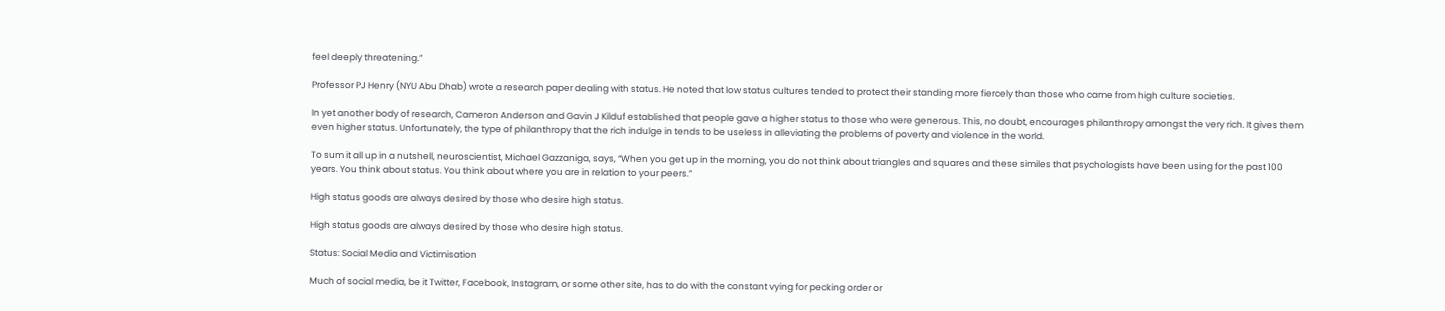feel deeply threatening.”

Professor PJ Henry (NYU Abu Dhab) wrote a research paper dealing with status. He noted that low status cultures tended to protect their standing more fiercely than those who came from high culture societies.

In yet another body of research, Cameron Anderson and Gavin J Kilduf established that people gave a higher status to those who were generous. This, no doubt, encourages philanthropy amongst the very rich. It gives them even higher status. Unfortunately, the type of philanthropy that the rich indulge in tends to be useless in alleviating the problems of poverty and violence in the world.

To sum it all up in a nutshell, neuroscientist, Michael Gazzaniga, says, “When you get up in the morning, you do not think about triangles and squares and these similes that psychologists have been using for the past 100 years. You think about status. You think about where you are in relation to your peers.”

High status goods are always desired by those who desire high status.

High status goods are always desired by those who desire high status.

Status: Social Media and Victimisation

Much of social media, be it Twitter, Facebook, Instagram, or some other site, has to do with the constant vying for pecking order or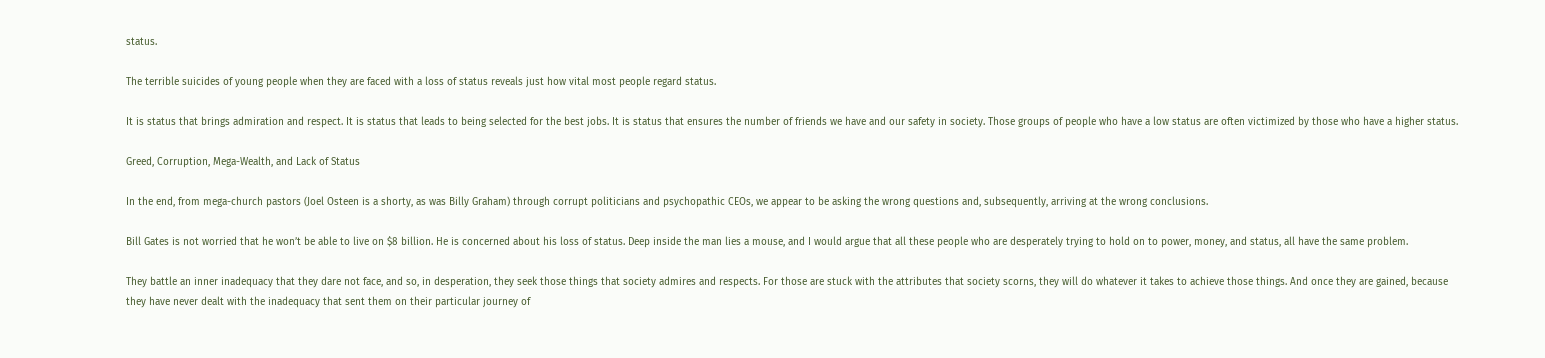status.

The terrible suicides of young people when they are faced with a loss of status reveals just how vital most people regard status.

It is status that brings admiration and respect. It is status that leads to being selected for the best jobs. It is status that ensures the number of friends we have and our safety in society. Those groups of people who have a low status are often victimized by those who have a higher status.

Greed, Corruption, Mega-Wealth, and Lack of Status

In the end, from mega-church pastors (Joel Osteen is a shorty, as was Billy Graham) through corrupt politicians and psychopathic CEOs, we appear to be asking the wrong questions and, subsequently, arriving at the wrong conclusions.

Bill Gates is not worried that he won’t be able to live on $8 billion. He is concerned about his loss of status. Deep inside the man lies a mouse, and I would argue that all these people who are desperately trying to hold on to power, money, and status, all have the same problem.

They battle an inner inadequacy that they dare not face, and so, in desperation, they seek those things that society admires and respects. For those are stuck with the attributes that society scorns, they will do whatever it takes to achieve those things. And once they are gained, because they have never dealt with the inadequacy that sent them on their particular journey of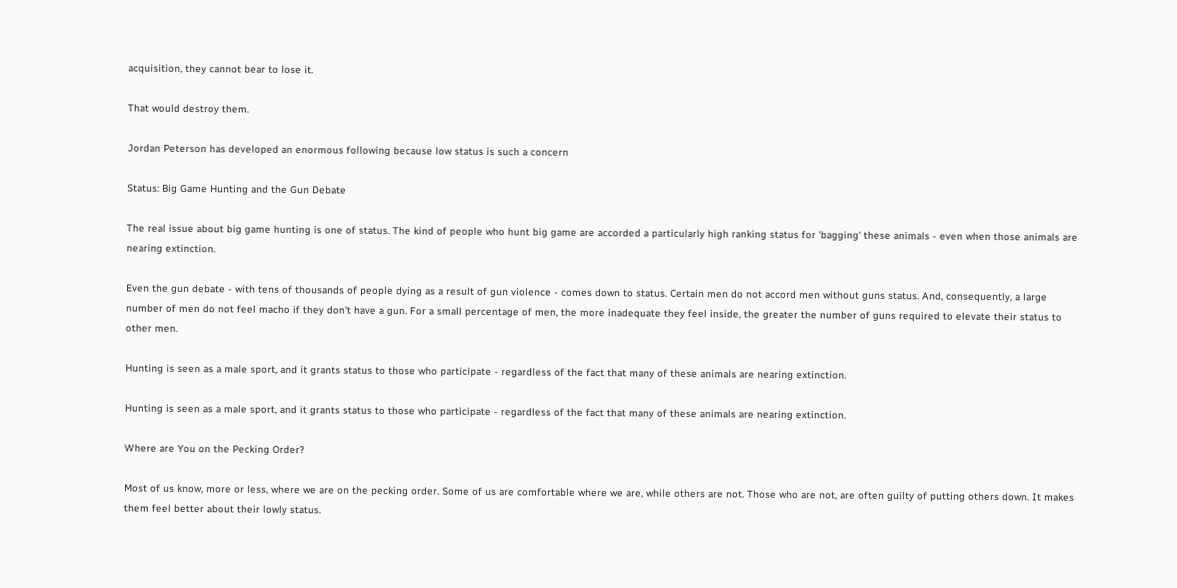acquisition, they cannot bear to lose it.

That would destroy them.

Jordan Peterson has developed an enormous following because low status is such a concern

Status: Big Game Hunting and the Gun Debate

The real issue about big game hunting is one of status. The kind of people who hunt big game are accorded a particularly high ranking status for 'bagging' these animals - even when those animals are nearing extinction.

Even the gun debate - with tens of thousands of people dying as a result of gun violence - comes down to status. Certain men do not accord men without guns status. And, consequently, a large number of men do not feel macho if they don't have a gun. For a small percentage of men, the more inadequate they feel inside, the greater the number of guns required to elevate their status to other men.

Hunting is seen as a male sport, and it grants status to those who participate - regardless of the fact that many of these animals are nearing extinction.

Hunting is seen as a male sport, and it grants status to those who participate - regardless of the fact that many of these animals are nearing extinction.

Where are You on the Pecking Order?

Most of us know, more or less, where we are on the pecking order. Some of us are comfortable where we are, while others are not. Those who are not, are often guilty of putting others down. It makes them feel better about their lowly status.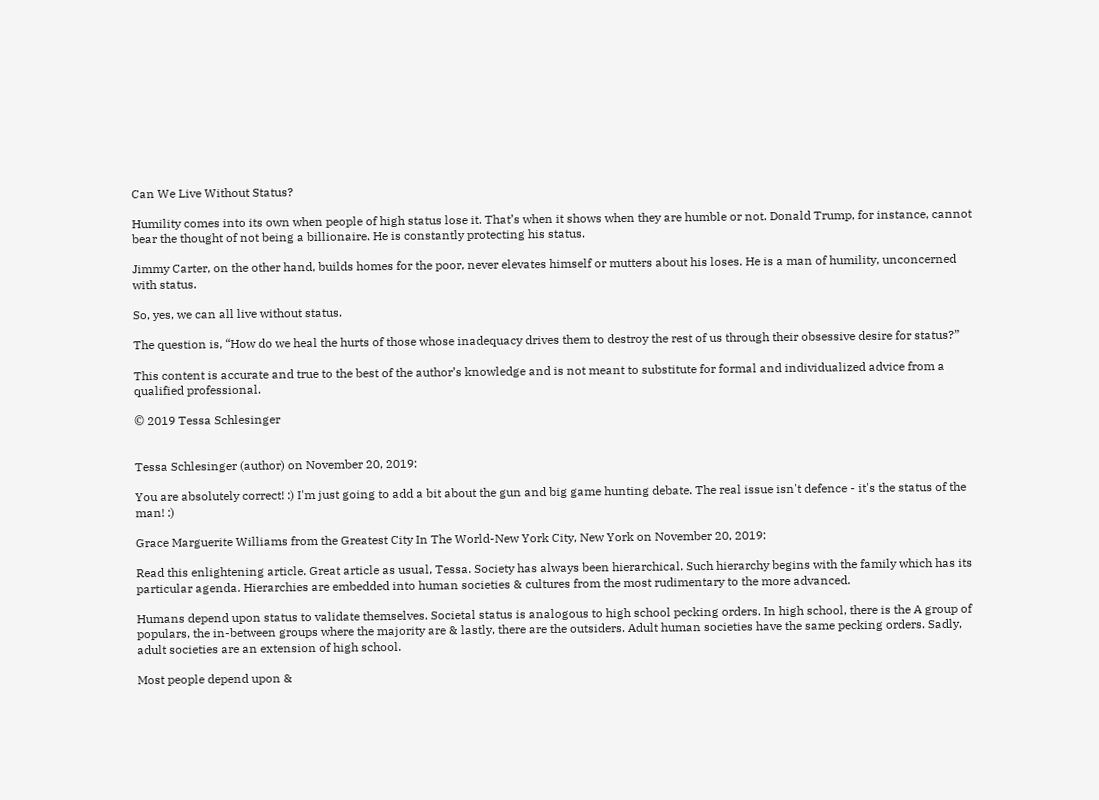Can We Live Without Status?

Humility comes into its own when people of high status lose it. That’s when it shows when they are humble or not. Donald Trump, for instance, cannot bear the thought of not being a billionaire. He is constantly protecting his status.

Jimmy Carter, on the other hand, builds homes for the poor, never elevates himself or mutters about his loses. He is a man of humility, unconcerned with status.

So, yes, we can all live without status.

The question is, “How do we heal the hurts of those whose inadequacy drives them to destroy the rest of us through their obsessive desire for status?”

This content is accurate and true to the best of the author’s knowledge and is not meant to substitute for formal and individualized advice from a qualified professional.

© 2019 Tessa Schlesinger


Tessa Schlesinger (author) on November 20, 2019:

You are absolutely correct! :) I'm just going to add a bit about the gun and big game hunting debate. The real issue isn't defence - it's the status of the man! :)

Grace Marguerite Williams from the Greatest City In The World-New York City, New York on November 20, 2019:

Read this enlightening article. Great article as usual, Tessa. Society has always been hierarchical. Such hierarchy begins with the family which has its particular agenda. Hierarchies are embedded into human societies & cultures from the most rudimentary to the more advanced.

Humans depend upon status to validate themselves. Societal status is analogous to high school pecking orders. In high school, there is the A group of populars, the in-between groups where the majority are & lastly, there are the outsiders. Adult human societies have the same pecking orders. Sadly, adult societies are an extension of high school.

Most people depend upon &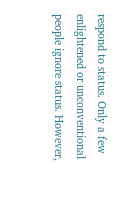respond to status. Only a few enlightened or unconventional people ignore status. However,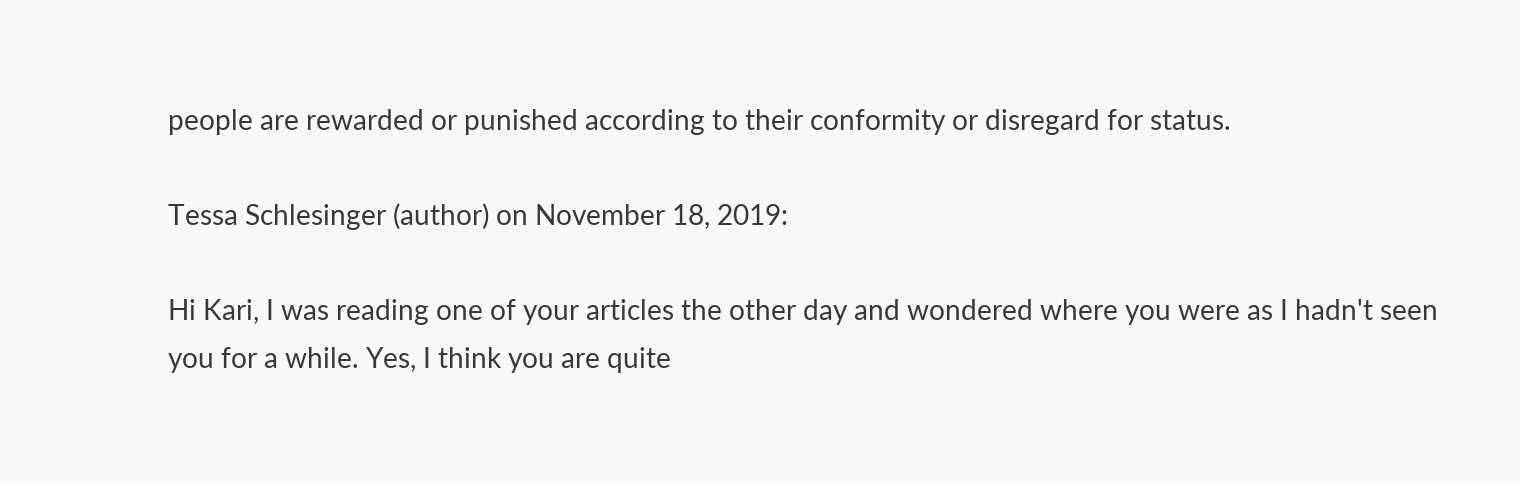people are rewarded or punished according to their conformity or disregard for status.

Tessa Schlesinger (author) on November 18, 2019:

Hi Kari, I was reading one of your articles the other day and wondered where you were as I hadn't seen you for a while. Yes, I think you are quite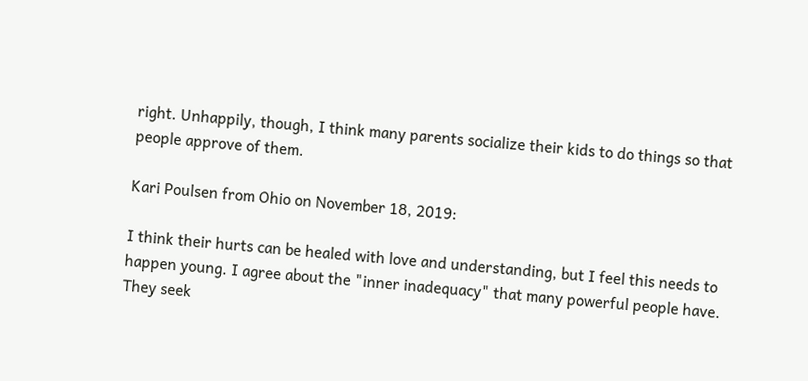right. Unhappily, though, I think many parents socialize their kids to do things so that people approve of them.

Kari Poulsen from Ohio on November 18, 2019:

I think their hurts can be healed with love and understanding, but I feel this needs to happen young. I agree about the "inner inadequacy" that many powerful people have. They seek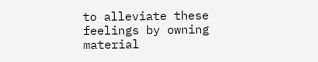to alleviate these feelings by owning material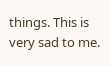things. This is very sad to me.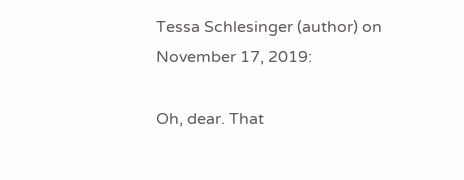Tessa Schlesinger (author) on November 17, 2019:

Oh, dear. That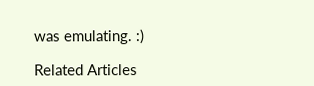was emulating. :)

Related Articles